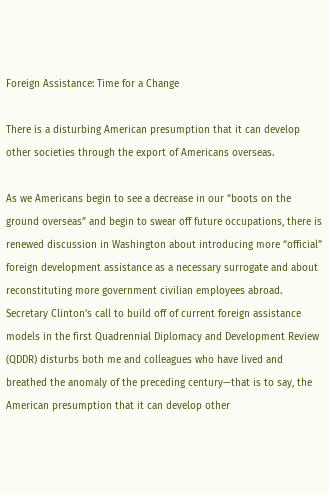Foreign Assistance: Time for a Change

There is a disturbing American presumption that it can develop other societies through the export of Americans overseas.

As we Americans begin to see a decrease in our “boots on the ground overseas” and begin to swear off future occupations, there is renewed discussion in Washington about introducing more “official” foreign development assistance as a necessary surrogate and about reconstituting more government civilian employees abroad. Secretary Clinton’s call to build off of current foreign assistance models in the first Quadrennial Diplomacy and Development Review (QDDR) disturbs both me and colleagues who have lived and breathed the anomaly of the preceding century—that is to say, the American presumption that it can develop other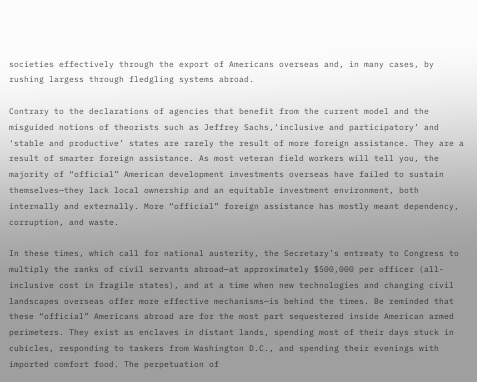societies effectively through the export of Americans overseas and, in many cases, by rushing largess through fledgling systems abroad.

Contrary to the declarations of agencies that benefit from the current model and the misguided notions of theorists such as Jeffrey Sachs,‘inclusive and participatory’ and ‘stable and productive’ states are rarely the result of more foreign assistance. They are a result of smarter foreign assistance. As most veteran field workers will tell you, the majority of “official” American development investments overseas have failed to sustain themselves—they lack local ownership and an equitable investment environment, both internally and externally. More “official” foreign assistance has mostly meant dependency, corruption, and waste.

In these times, which call for national austerity, the Secretary’s entreaty to Congress to multiply the ranks of civil servants abroad—at approximately $500,000 per officer (all-inclusive cost in fragile states), and at a time when new technologies and changing civil landscapes overseas offer more effective mechanisms—is behind the times. Be reminded that these “official” Americans abroad are for the most part sequestered inside American armed perimeters. They exist as enclaves in distant lands, spending most of their days stuck in cubicles, responding to taskers from Washington D.C., and spending their evenings with imported comfort food. The perpetuation of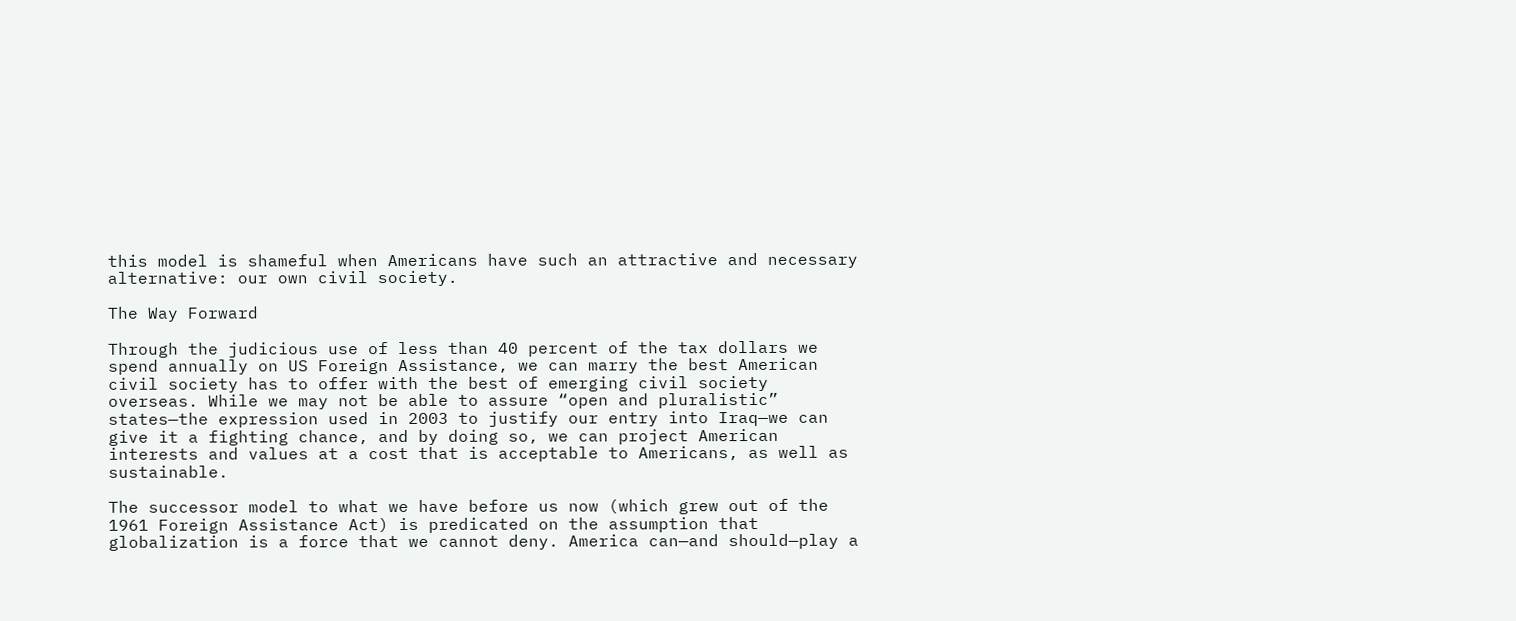this model is shameful when Americans have such an attractive and necessary alternative: our own civil society.

The Way Forward

Through the judicious use of less than 40 percent of the tax dollars we spend annually on US Foreign Assistance, we can marry the best American civil society has to offer with the best of emerging civil society overseas. While we may not be able to assure “open and pluralistic” states—the expression used in 2003 to justify our entry into Iraq—we can give it a fighting chance, and by doing so, we can project American interests and values at a cost that is acceptable to Americans, as well as sustainable.

The successor model to what we have before us now (which grew out of the 1961 Foreign Assistance Act) is predicated on the assumption that globalization is a force that we cannot deny. America can—and should—play a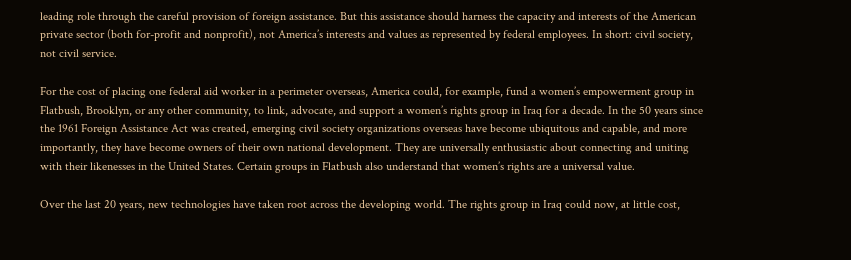leading role through the careful provision of foreign assistance. But this assistance should harness the capacity and interests of the American private sector (both for-profit and nonprofit), not America’s interests and values as represented by federal employees. In short: civil society, not civil service.

For the cost of placing one federal aid worker in a perimeter overseas, America could, for example, fund a women’s empowerment group in Flatbush, Brooklyn, or any other community, to link, advocate, and support a women’s rights group in Iraq for a decade. In the 50 years since the 1961 Foreign Assistance Act was created, emerging civil society organizations overseas have become ubiquitous and capable, and more importantly, they have become owners of their own national development. They are universally enthusiastic about connecting and uniting with their likenesses in the United States. Certain groups in Flatbush also understand that women’s rights are a universal value.

Over the last 20 years, new technologies have taken root across the developing world. The rights group in Iraq could now, at little cost,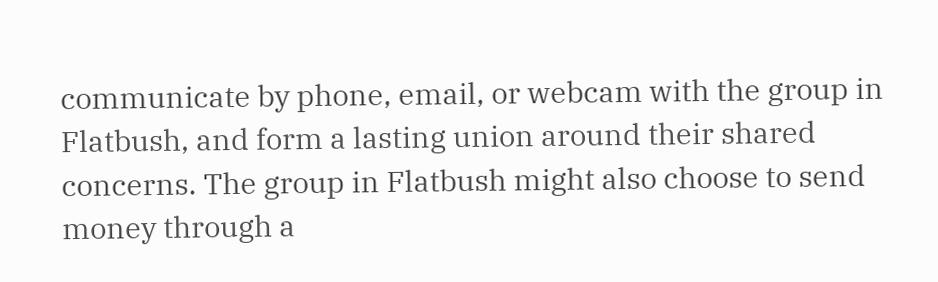communicate by phone, email, or webcam with the group in Flatbush, and form a lasting union around their shared concerns. The group in Flatbush might also choose to send money through a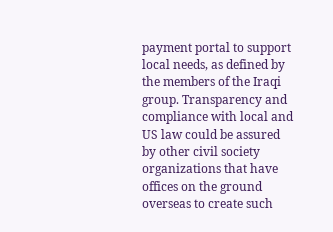payment portal to support local needs, as defined by the members of the Iraqi group. Transparency and compliance with local and US law could be assured by other civil society organizations that have offices on the ground overseas to create such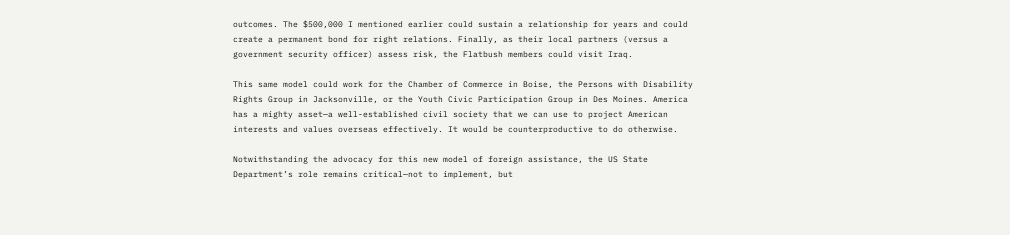outcomes. The $500,000 I mentioned earlier could sustain a relationship for years and could create a permanent bond for right relations. Finally, as their local partners (versus a government security officer) assess risk, the Flatbush members could visit Iraq.

This same model could work for the Chamber of Commerce in Boise, the Persons with Disability Rights Group in Jacksonville, or the Youth Civic Participation Group in Des Moines. America has a mighty asset—a well-established civil society that we can use to project American interests and values overseas effectively. It would be counterproductive to do otherwise.

Notwithstanding the advocacy for this new model of foreign assistance, the US State Department’s role remains critical—not to implement, but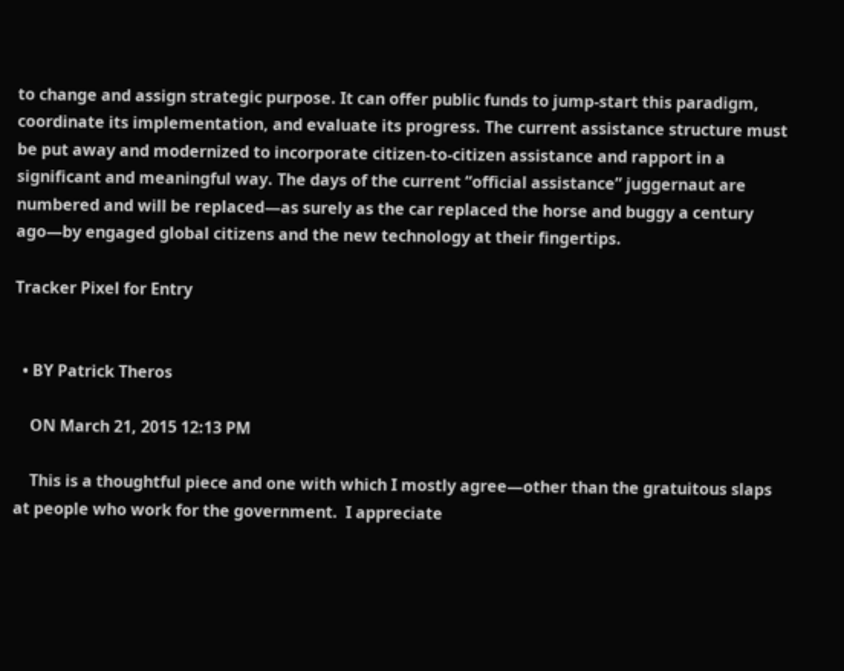to change and assign strategic purpose. It can offer public funds to jump-start this paradigm, coordinate its implementation, and evaluate its progress. The current assistance structure must be put away and modernized to incorporate citizen-to-citizen assistance and rapport in a significant and meaningful way. The days of the current “official assistance” juggernaut are numbered and will be replaced—as surely as the car replaced the horse and buggy a century ago—by engaged global citizens and the new technology at their fingertips.

Tracker Pixel for Entry


  • BY Patrick Theros

    ON March 21, 2015 12:13 PM

    This is a thoughtful piece and one with which I mostly agree—other than the gratuitous slaps at people who work for the government.  I appreciate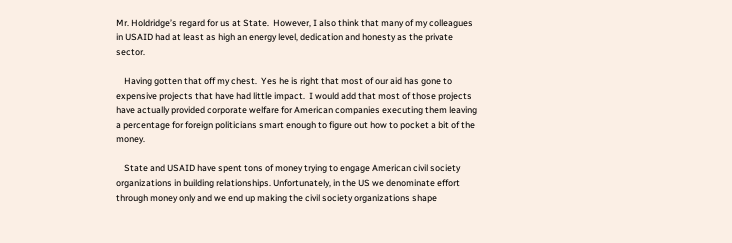Mr. Holdridge’s regard for us at State.  However, I also think that many of my colleagues in USAID had at least as high an energy level, dedication and honesty as the private sector.

    Having gotten that off my chest.  Yes he is right that most of our aid has gone to expensive projects that have had little impact.  I would add that most of those projects have actually provided corporate welfare for American companies executing them leaving a percentage for foreign politicians smart enough to figure out how to pocket a bit of the money.

    State and USAID have spent tons of money trying to engage American civil society organizations in building relationships. Unfortunately, in the US we denominate effort through money only and we end up making the civil society organizations shape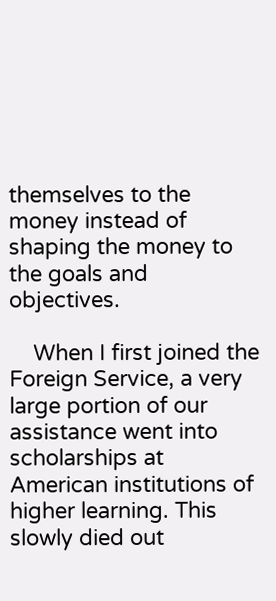themselves to the money instead of shaping the money to the goals and objectives.

    When I first joined the Foreign Service, a very large portion of our assistance went into scholarships at American institutions of higher learning. This slowly died out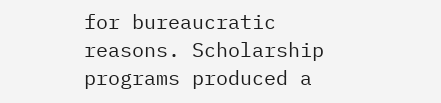for bureaucratic reasons. Scholarship programs produced a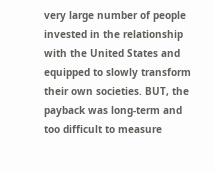very large number of people invested in the relationship with the United States and equipped to slowly transform their own societies. BUT, the payback was long-term and too difficult to measure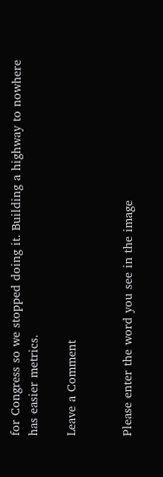for Congress so we stopped doing it. Building a highway to nowhere has easier metrics.

Leave a Comment


Please enter the word you see in the image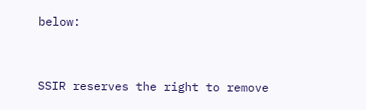below:


SSIR reserves the right to remove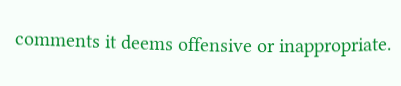comments it deems offensive or inappropriate.